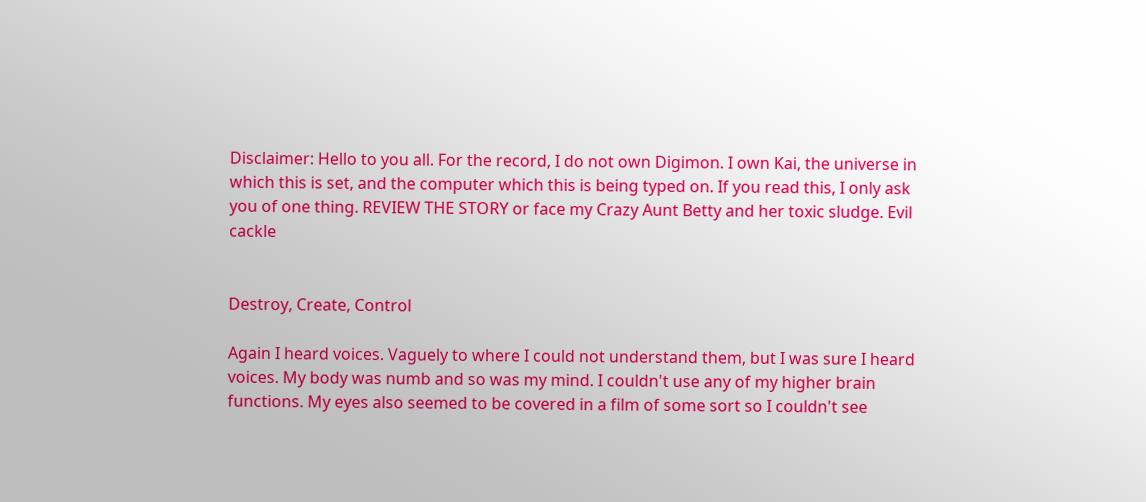Disclaimer: Hello to you all. For the record, I do not own Digimon. I own Kai, the universe in which this is set, and the computer which this is being typed on. If you read this, I only ask you of one thing. REVIEW THE STORY or face my Crazy Aunt Betty and her toxic sludge. Evil cackle


Destroy, Create, Control

Again I heard voices. Vaguely to where I could not understand them, but I was sure I heard voices. My body was numb and so was my mind. I couldn't use any of my higher brain functions. My eyes also seemed to be covered in a film of some sort so I couldn't see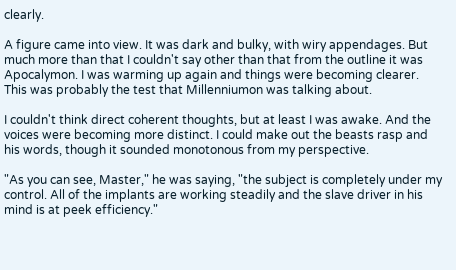clearly.

A figure came into view. It was dark and bulky, with wiry appendages. But much more than that I couldn't say other than that from the outline it was Apocalymon. I was warming up again and things were becoming clearer. This was probably the test that Millenniumon was talking about.

I couldn't think direct coherent thoughts, but at least I was awake. And the voices were becoming more distinct. I could make out the beasts rasp and his words, though it sounded monotonous from my perspective.

"As you can see, Master," he was saying, "the subject is completely under my control. All of the implants are working steadily and the slave driver in his mind is at peek efficiency."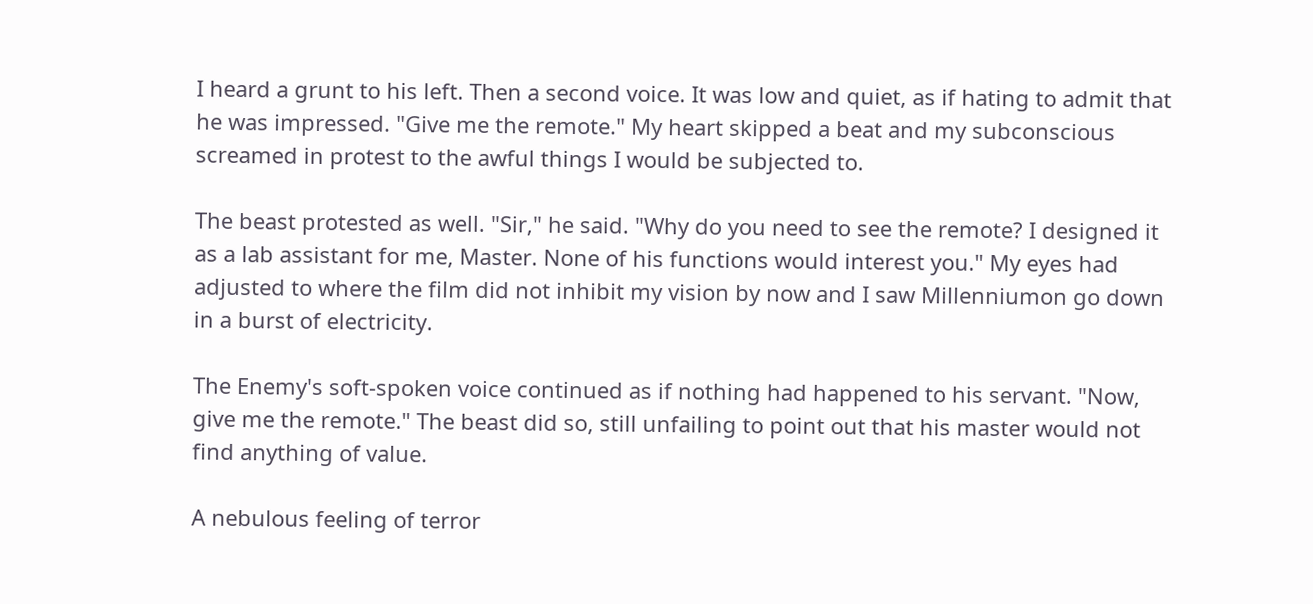I heard a grunt to his left. Then a second voice. It was low and quiet, as if hating to admit that he was impressed. "Give me the remote." My heart skipped a beat and my subconscious screamed in protest to the awful things I would be subjected to.

The beast protested as well. "Sir," he said. "Why do you need to see the remote? I designed it as a lab assistant for me, Master. None of his functions would interest you." My eyes had adjusted to where the film did not inhibit my vision by now and I saw Millenniumon go down in a burst of electricity.

The Enemy's soft-spoken voice continued as if nothing had happened to his servant. "Now, give me the remote." The beast did so, still unfailing to point out that his master would not find anything of value.

A nebulous feeling of terror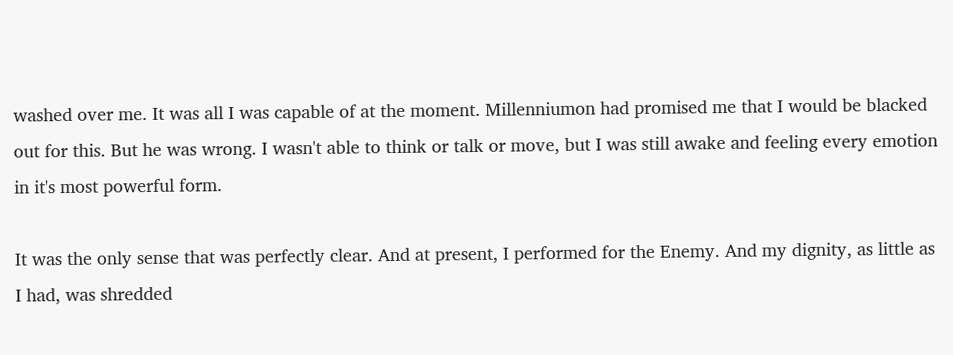washed over me. It was all I was capable of at the moment. Millenniumon had promised me that I would be blacked out for this. But he was wrong. I wasn't able to think or talk or move, but I was still awake and feeling every emotion in it's most powerful form.

It was the only sense that was perfectly clear. And at present, I performed for the Enemy. And my dignity, as little as I had, was shredded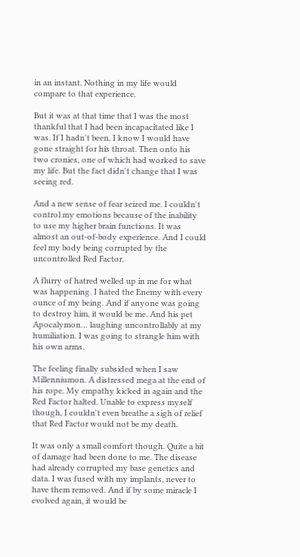in an instant. Nothing in my life would compare to that experience.

But it was at that time that I was the most thankful that I had been incapacitated like I was. If I hadn't been, I know I would have gone straight for his throat. Then onto his two cronies, one of which had worked to save my life. But the fact didn't change that I was seeing red.

And a new sense of fear seized me. I couldn't control my emotions because of the inability to use my higher brain functions. It was almost an out-of-body experience. And I could feel my body being corrupted by the uncontrolled Red Factor.

A flurry of hatred welled up in me for what was happening. I hated the Enemy with every ounce of my being. And if anyone was going to destroy him, it would be me. And his pet Apocalymon… laughing uncontrollably at my humiliation. I was going to strangle him with his own arms.

The feeling finally subsided when I saw Millenniumon. A distressed mega at the end of his rope. My empathy kicked in again and the Red Factor halted. Unable to express myself though, I couldn't even breathe a sigh of relief that Red Factor would not be my death.

It was only a small comfort though. Quite a bit of damage had been done to me. The disease had already corrupted my base genetics and data. I was fused with my implants, never to have them removed. And if by some miracle I evolved again, it would be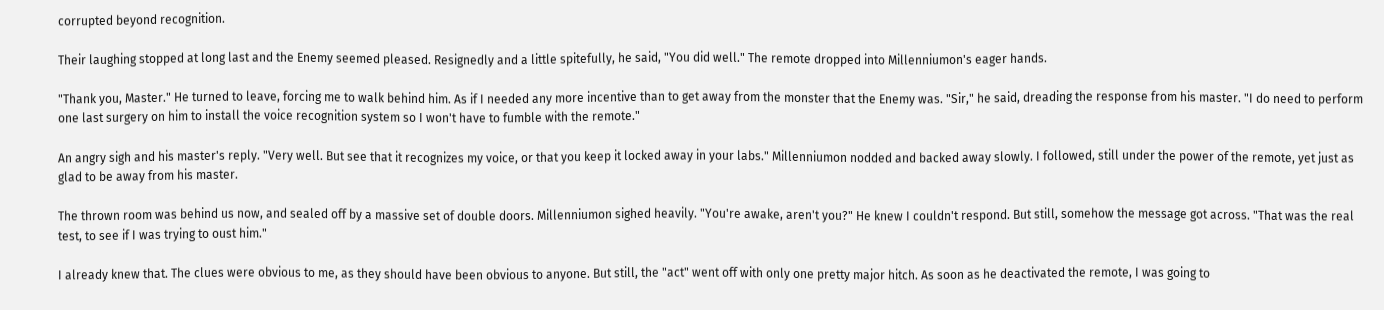corrupted beyond recognition.

Their laughing stopped at long last and the Enemy seemed pleased. Resignedly and a little spitefully, he said, "You did well." The remote dropped into Millenniumon's eager hands.

"Thank you, Master." He turned to leave, forcing me to walk behind him. As if I needed any more incentive than to get away from the monster that the Enemy was. "Sir," he said, dreading the response from his master. "I do need to perform one last surgery on him to install the voice recognition system so I won't have to fumble with the remote."

An angry sigh and his master's reply. "Very well. But see that it recognizes my voice, or that you keep it locked away in your labs." Millenniumon nodded and backed away slowly. I followed, still under the power of the remote, yet just as glad to be away from his master.

The thrown room was behind us now, and sealed off by a massive set of double doors. Millenniumon sighed heavily. "You're awake, aren't you?" He knew I couldn't respond. But still, somehow the message got across. "That was the real test, to see if I was trying to oust him."

I already knew that. The clues were obvious to me, as they should have been obvious to anyone. But still, the "act" went off with only one pretty major hitch. As soon as he deactivated the remote, I was going to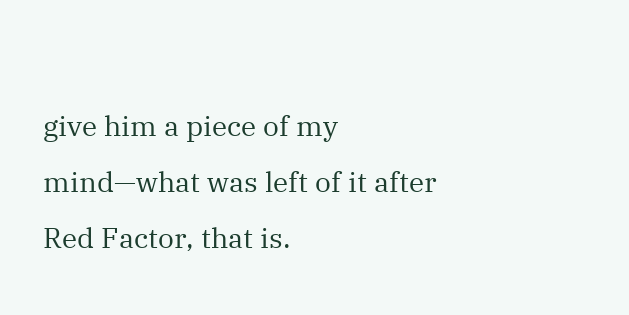give him a piece of my mind—what was left of it after Red Factor, that is.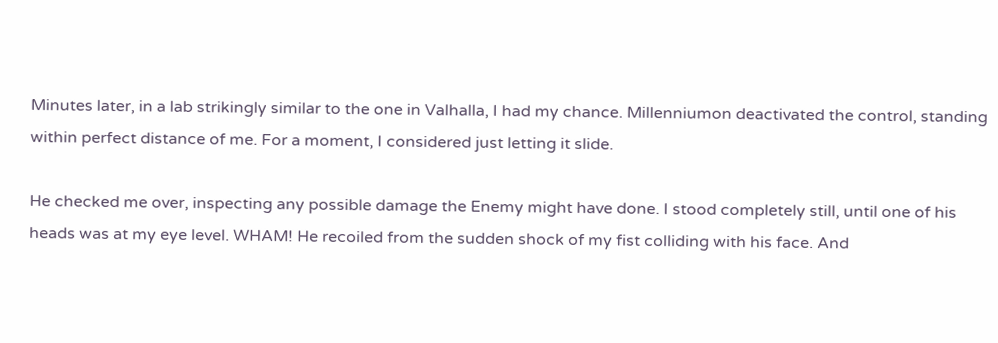Minutes later, in a lab strikingly similar to the one in Valhalla, I had my chance. Millenniumon deactivated the control, standing within perfect distance of me. For a moment, I considered just letting it slide.

He checked me over, inspecting any possible damage the Enemy might have done. I stood completely still, until one of his heads was at my eye level. WHAM! He recoiled from the sudden shock of my fist colliding with his face. And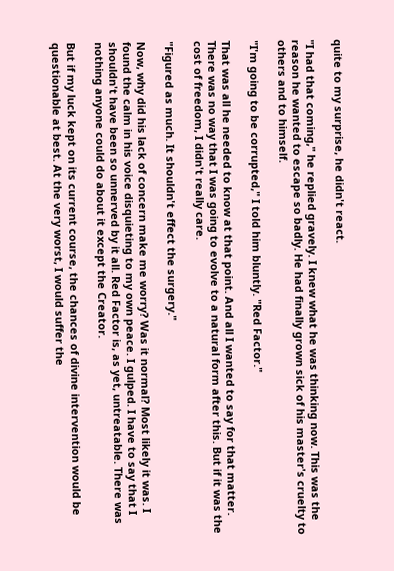quite to my surprise, he didn't react.

"I had that coming," he replied gravely. I knew what he was thinking now. This was the reason he wanted to escape so badly. He had finally grown sick of his master's cruelty to others and to himself.

"I'm going to be corrupted," I told him bluntly. "Red Factor."

That was all he needed to know at that point. And all I wanted to say for that matter. There was no way that I was going to evolve to a natural form after this. But if it was the cost of freedom, I didn't really care.

"Figured as much. It shouldn't effect the surgery."

Now, why did his lack of concern make me worry? Was it normal? Most likely it was. I found the calm in his voice disquieting to my own peace. I gulped. I have to say that I shouldn't have been so unnerved by it all. Red Factor is, as yet, untreatable. There was nothing anyone could do about it except the Creator.

But if my luck kept on its current course, the chances of divine intervention would be questionable at best. At the very worst, I would suffer the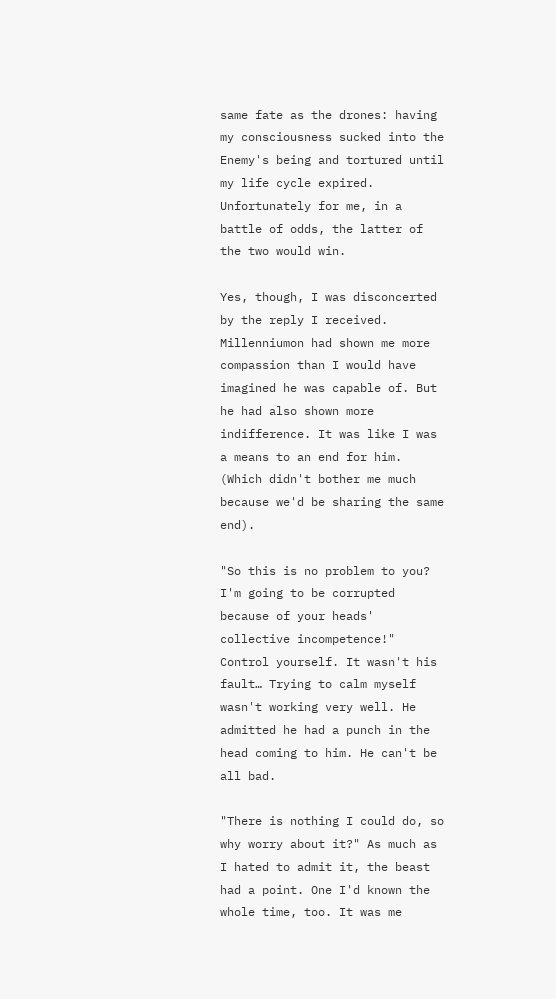same fate as the drones: having my consciousness sucked into the Enemy's being and tortured until my life cycle expired. Unfortunately for me, in a battle of odds, the latter of the two would win.

Yes, though, I was disconcerted by the reply I received. Millenniumon had shown me more compassion than I would have imagined he was capable of. But he had also shown more indifference. It was like I was a means to an end for him. (Which didn't bother me much because we'd be sharing the same end).

"So this is no problem to you? I'm going to be corrupted because of your heads' collective incompetence!" Control yourself. It wasn't his fault… Trying to calm myself wasn't working very well. He admitted he had a punch in the head coming to him. He can't be all bad.

"There is nothing I could do, so why worry about it?" As much as I hated to admit it, the beast had a point. One I'd known the whole time, too. It was me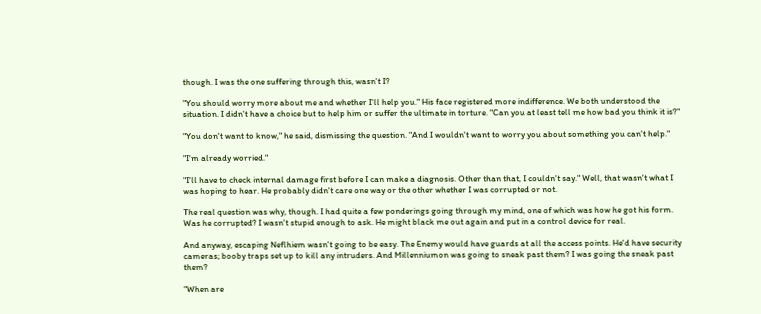though. I was the one suffering through this, wasn't I?

"You should worry more about me and whether I'll help you." His face registered more indifference. We both understood the situation. I didn't have a choice but to help him or suffer the ultimate in torture. "Can you at least tell me how bad you think it is?"

"You don't want to know," he said, dismissing the question. "And I wouldn't want to worry you about something you can't help."

"I'm already worried."

"I'll have to check internal damage first before I can make a diagnosis. Other than that, I couldn't say." Well, that wasn't what I was hoping to hear. He probably didn't care one way or the other whether I was corrupted or not.

The real question was why, though. I had quite a few ponderings going through my mind, one of which was how he got his form. Was he corrupted? I wasn't stupid enough to ask. He might black me out again and put in a control device for real.

And anyway, escaping Neflhiem wasn't going to be easy. The Enemy would have guards at all the access points. He'd have security cameras; booby traps set up to kill any intruders. And Millenniumon was going to sneak past them? I was going the sneak past them?

"When are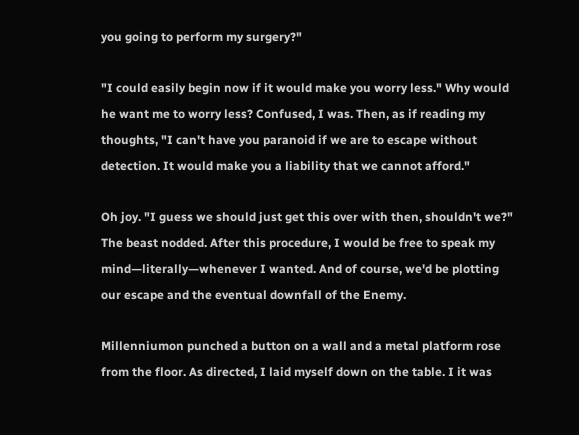you going to perform my surgery?"

"I could easily begin now if it would make you worry less." Why would he want me to worry less? Confused, I was. Then, as if reading my thoughts, "I can't have you paranoid if we are to escape without detection. It would make you a liability that we cannot afford."

Oh joy. "I guess we should just get this over with then, shouldn't we?" The beast nodded. After this procedure, I would be free to speak my mind—literally—whenever I wanted. And of course, we'd be plotting our escape and the eventual downfall of the Enemy.

Millenniumon punched a button on a wall and a metal platform rose from the floor. As directed, I laid myself down on the table. I it was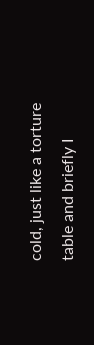cold, just like a torture table and briefly I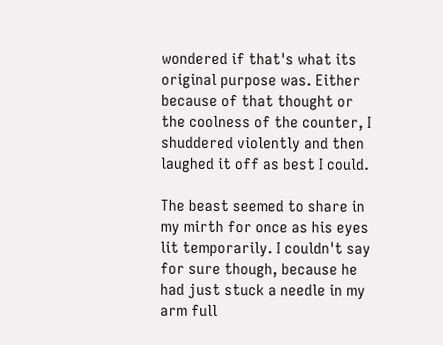wondered if that's what its original purpose was. Either because of that thought or the coolness of the counter, I shuddered violently and then laughed it off as best I could.

The beast seemed to share in my mirth for once as his eyes lit temporarily. I couldn't say for sure though, because he had just stuck a needle in my arm full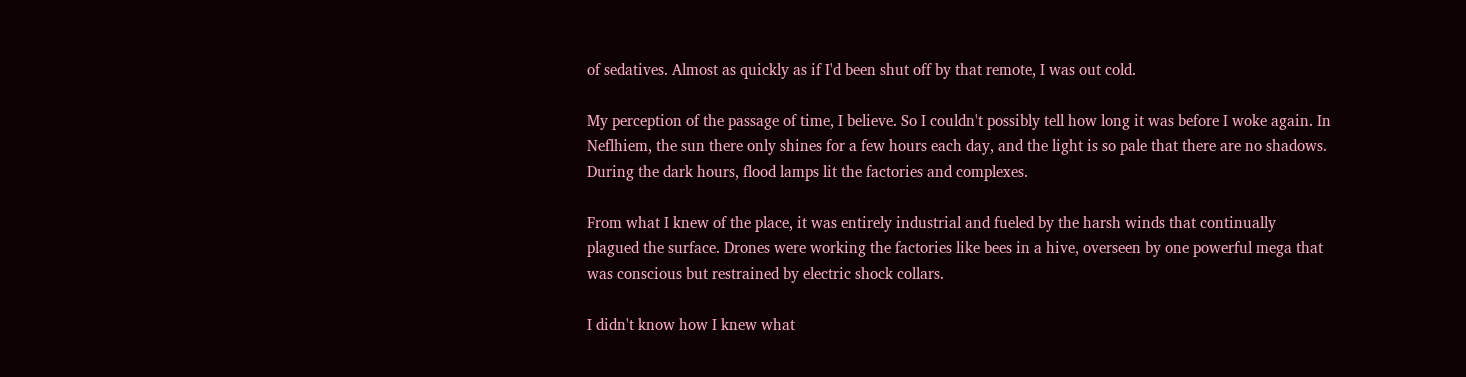of sedatives. Almost as quickly as if I'd been shut off by that remote, I was out cold.

My perception of the passage of time, I believe. So I couldn't possibly tell how long it was before I woke again. In Neflhiem, the sun there only shines for a few hours each day, and the light is so pale that there are no shadows. During the dark hours, flood lamps lit the factories and complexes.

From what I knew of the place, it was entirely industrial and fueled by the harsh winds that continually plagued the surface. Drones were working the factories like bees in a hive, overseen by one powerful mega that was conscious but restrained by electric shock collars.

I didn't know how I knew what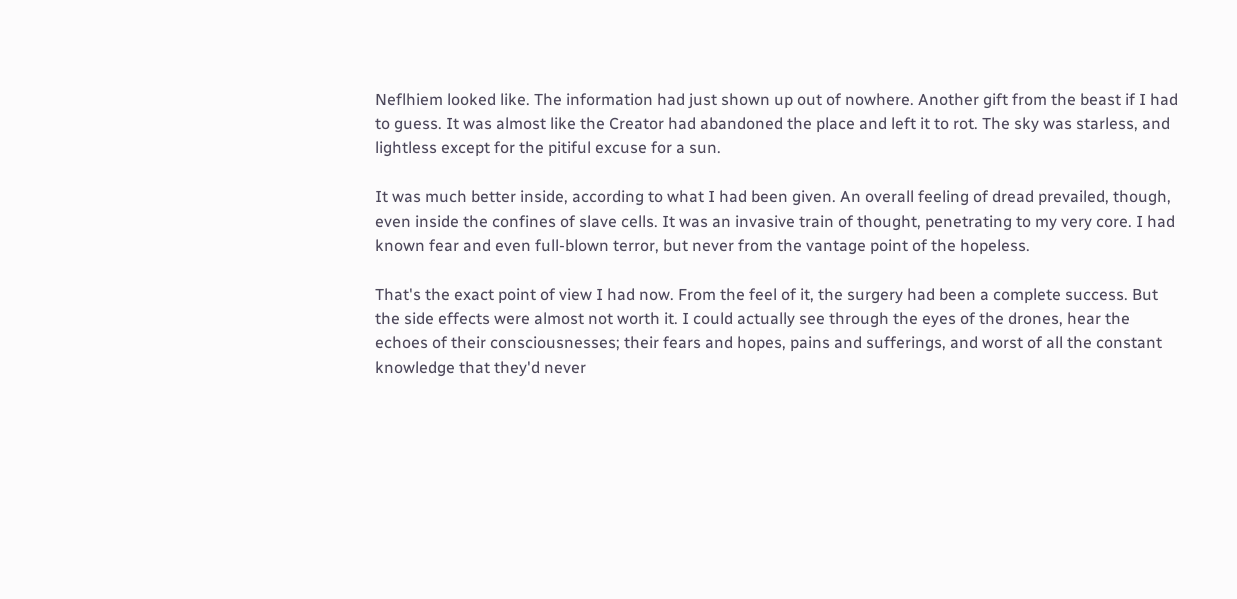Neflhiem looked like. The information had just shown up out of nowhere. Another gift from the beast if I had to guess. It was almost like the Creator had abandoned the place and left it to rot. The sky was starless, and lightless except for the pitiful excuse for a sun.

It was much better inside, according to what I had been given. An overall feeling of dread prevailed, though, even inside the confines of slave cells. It was an invasive train of thought, penetrating to my very core. I had known fear and even full-blown terror, but never from the vantage point of the hopeless.

That's the exact point of view I had now. From the feel of it, the surgery had been a complete success. But the side effects were almost not worth it. I could actually see through the eyes of the drones, hear the echoes of their consciousnesses; their fears and hopes, pains and sufferings, and worst of all the constant knowledge that they'd never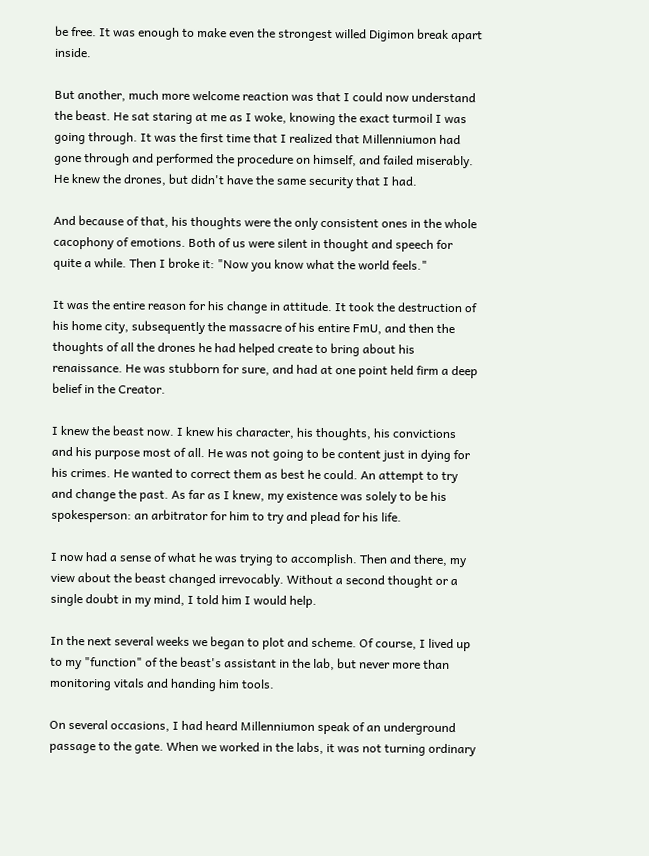be free. It was enough to make even the strongest willed Digimon break apart inside.

But another, much more welcome reaction was that I could now understand the beast. He sat staring at me as I woke, knowing the exact turmoil I was going through. It was the first time that I realized that Millenniumon had gone through and performed the procedure on himself, and failed miserably. He knew the drones, but didn't have the same security that I had.

And because of that, his thoughts were the only consistent ones in the whole cacophony of emotions. Both of us were silent in thought and speech for quite a while. Then I broke it: "Now you know what the world feels."

It was the entire reason for his change in attitude. It took the destruction of his home city, subsequently the massacre of his entire FmU, and then the thoughts of all the drones he had helped create to bring about his renaissance. He was stubborn for sure, and had at one point held firm a deep belief in the Creator.

I knew the beast now. I knew his character, his thoughts, his convictions and his purpose most of all. He was not going to be content just in dying for his crimes. He wanted to correct them as best he could. An attempt to try and change the past. As far as I knew, my existence was solely to be his spokesperson: an arbitrator for him to try and plead for his life.

I now had a sense of what he was trying to accomplish. Then and there, my view about the beast changed irrevocably. Without a second thought or a single doubt in my mind, I told him I would help.

In the next several weeks we began to plot and scheme. Of course, I lived up to my "function" of the beast's assistant in the lab, but never more than monitoring vitals and handing him tools.

On several occasions, I had heard Millenniumon speak of an underground passage to the gate. When we worked in the labs, it was not turning ordinary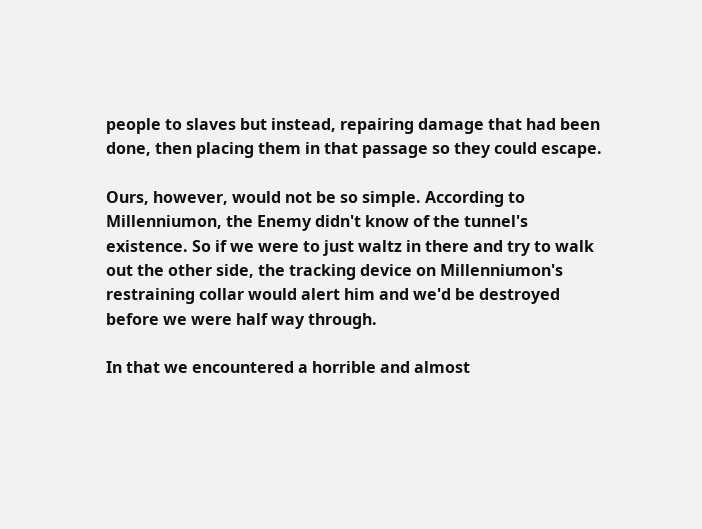people to slaves but instead, repairing damage that had been done, then placing them in that passage so they could escape.

Ours, however, would not be so simple. According to Millenniumon, the Enemy didn't know of the tunnel's existence. So if we were to just waltz in there and try to walk out the other side, the tracking device on Millenniumon's restraining collar would alert him and we'd be destroyed before we were half way through.

In that we encountered a horrible and almost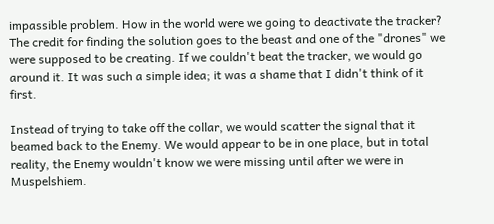impassible problem. How in the world were we going to deactivate the tracker? The credit for finding the solution goes to the beast and one of the "drones" we were supposed to be creating. If we couldn't beat the tracker, we would go around it. It was such a simple idea; it was a shame that I didn't think of it first.

Instead of trying to take off the collar, we would scatter the signal that it beamed back to the Enemy. We would appear to be in one place, but in total reality, the Enemy wouldn't know we were missing until after we were in Muspelshiem.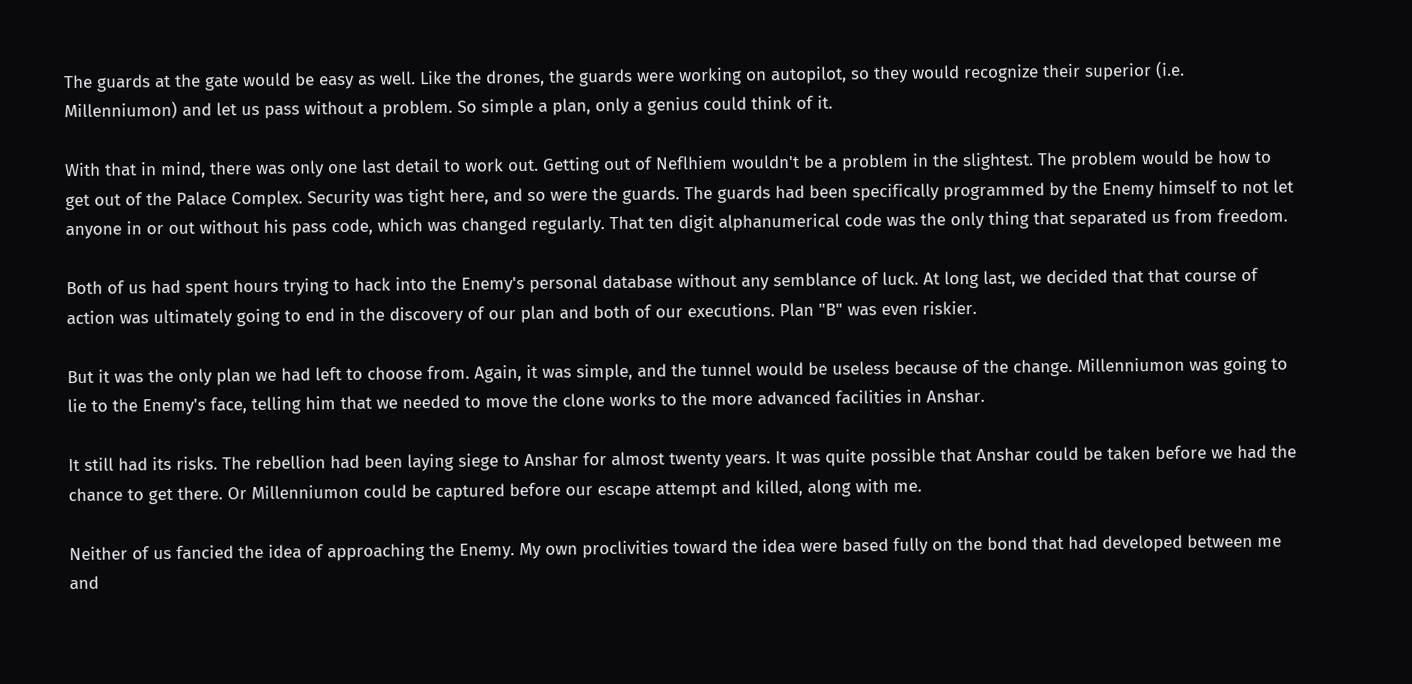The guards at the gate would be easy as well. Like the drones, the guards were working on autopilot, so they would recognize their superior (i.e. Millenniumon) and let us pass without a problem. So simple a plan, only a genius could think of it.

With that in mind, there was only one last detail to work out. Getting out of Neflhiem wouldn't be a problem in the slightest. The problem would be how to get out of the Palace Complex. Security was tight here, and so were the guards. The guards had been specifically programmed by the Enemy himself to not let anyone in or out without his pass code, which was changed regularly. That ten digit alphanumerical code was the only thing that separated us from freedom.

Both of us had spent hours trying to hack into the Enemy's personal database without any semblance of luck. At long last, we decided that that course of action was ultimately going to end in the discovery of our plan and both of our executions. Plan "B" was even riskier.

But it was the only plan we had left to choose from. Again, it was simple, and the tunnel would be useless because of the change. Millenniumon was going to lie to the Enemy's face, telling him that we needed to move the clone works to the more advanced facilities in Anshar.

It still had its risks. The rebellion had been laying siege to Anshar for almost twenty years. It was quite possible that Anshar could be taken before we had the chance to get there. Or Millenniumon could be captured before our escape attempt and killed, along with me.

Neither of us fancied the idea of approaching the Enemy. My own proclivities toward the idea were based fully on the bond that had developed between me and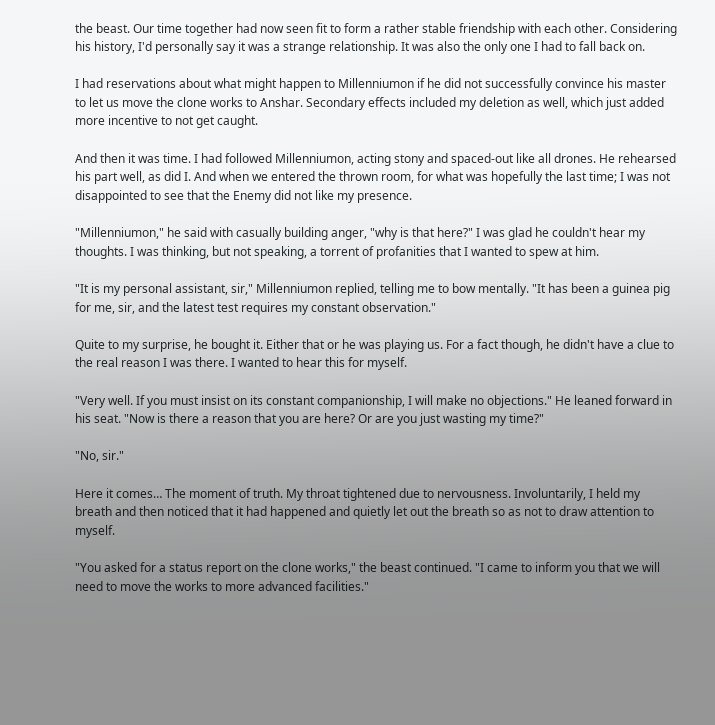the beast. Our time together had now seen fit to form a rather stable friendship with each other. Considering his history, I'd personally say it was a strange relationship. It was also the only one I had to fall back on.

I had reservations about what might happen to Millenniumon if he did not successfully convince his master to let us move the clone works to Anshar. Secondary effects included my deletion as well, which just added more incentive to not get caught.

And then it was time. I had followed Millenniumon, acting stony and spaced-out like all drones. He rehearsed his part well, as did I. And when we entered the thrown room, for what was hopefully the last time; I was not disappointed to see that the Enemy did not like my presence.

"Millenniumon," he said with casually building anger, "why is that here?" I was glad he couldn't hear my thoughts. I was thinking, but not speaking, a torrent of profanities that I wanted to spew at him.

"It is my personal assistant, sir," Millenniumon replied, telling me to bow mentally. "It has been a guinea pig for me, sir, and the latest test requires my constant observation."

Quite to my surprise, he bought it. Either that or he was playing us. For a fact though, he didn't have a clue to the real reason I was there. I wanted to hear this for myself.

"Very well. If you must insist on its constant companionship, I will make no objections." He leaned forward in his seat. "Now is there a reason that you are here? Or are you just wasting my time?"

"No, sir."

Here it comes… The moment of truth. My throat tightened due to nervousness. Involuntarily, I held my breath and then noticed that it had happened and quietly let out the breath so as not to draw attention to myself.

"You asked for a status report on the clone works," the beast continued. "I came to inform you that we will need to move the works to more advanced facilities."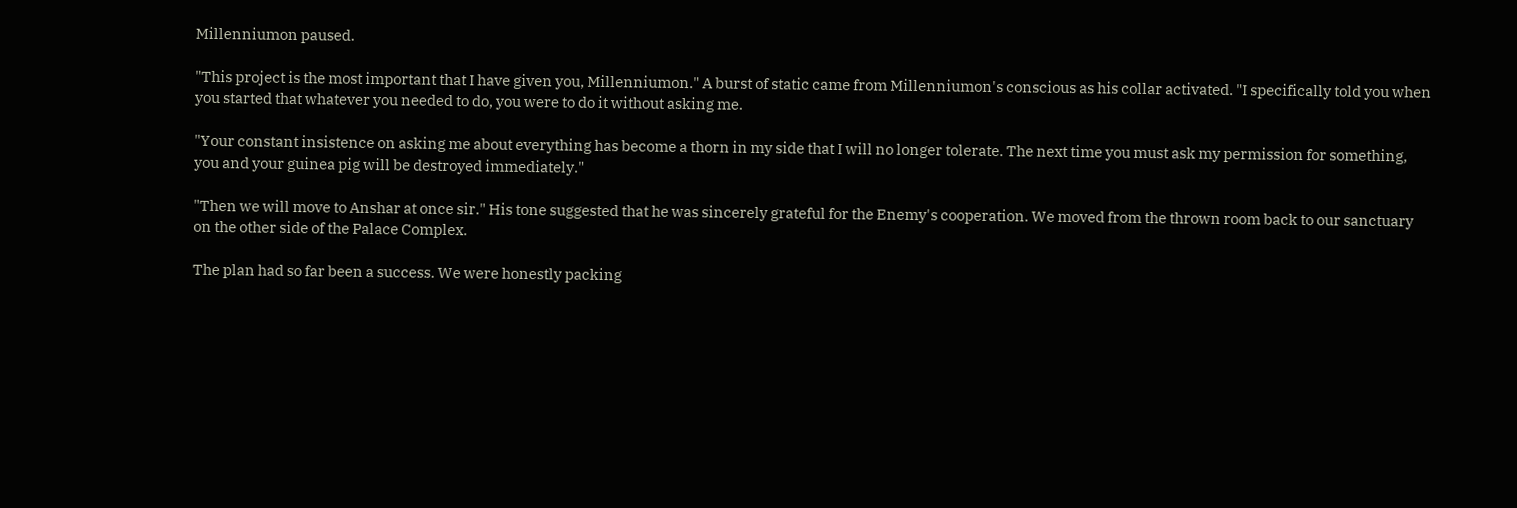Millenniumon paused.

"This project is the most important that I have given you, Millenniumon." A burst of static came from Millenniumon's conscious as his collar activated. "I specifically told you when you started that whatever you needed to do, you were to do it without asking me.

"Your constant insistence on asking me about everything has become a thorn in my side that I will no longer tolerate. The next time you must ask my permission for something, you and your guinea pig will be destroyed immediately."

"Then we will move to Anshar at once sir." His tone suggested that he was sincerely grateful for the Enemy's cooperation. We moved from the thrown room back to our sanctuary on the other side of the Palace Complex.

The plan had so far been a success. We were honestly packing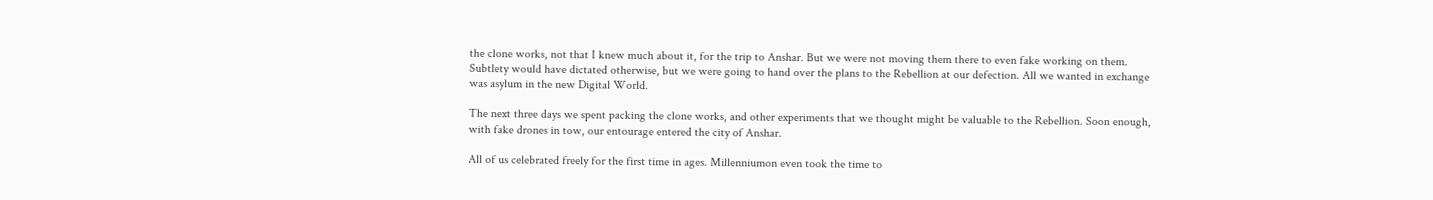the clone works, not that I knew much about it, for the trip to Anshar. But we were not moving them there to even fake working on them. Subtlety would have dictated otherwise, but we were going to hand over the plans to the Rebellion at our defection. All we wanted in exchange was asylum in the new Digital World.

The next three days we spent packing the clone works, and other experiments that we thought might be valuable to the Rebellion. Soon enough, with fake drones in tow, our entourage entered the city of Anshar.

All of us celebrated freely for the first time in ages. Millenniumon even took the time to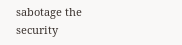sabotage the security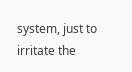system, just to irritate the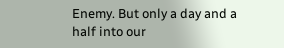Enemy. But only a day and a half into our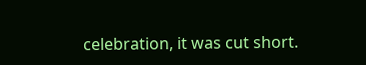celebration, it was cut short.